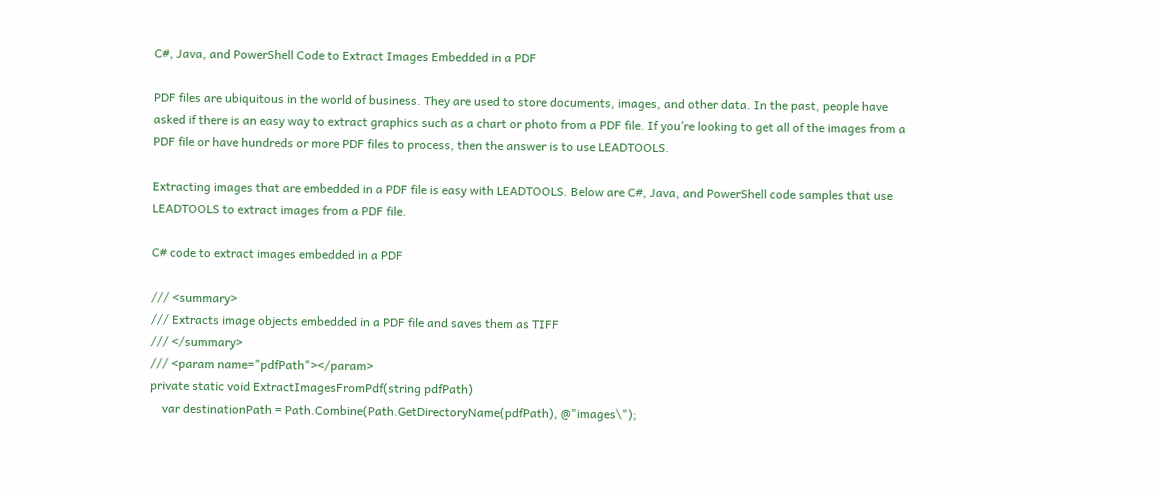C#, Java, and PowerShell Code to Extract Images Embedded in a PDF

PDF files are ubiquitous in the world of business. They are used to store documents, images, and other data. In the past, people have asked if there is an easy way to extract graphics such as a chart or photo from a PDF file. If you’re looking to get all of the images from a PDF file or have hundreds or more PDF files to process, then the answer is to use LEADTOOLS.

Extracting images that are embedded in a PDF file is easy with LEADTOOLS. Below are C#, Java, and PowerShell code samples that use LEADTOOLS to extract images from a PDF file.

C# code to extract images embedded in a PDF

/// <summary>
/// Extracts image objects embedded in a PDF file and saves them as TIFF
/// </summary>
/// <param name="pdfPath"></param>
private static void ExtractImagesFromPdf(string pdfPath)
    var destinationPath = Path.Combine(Path.GetDirectoryName(pdfPath), @"images\");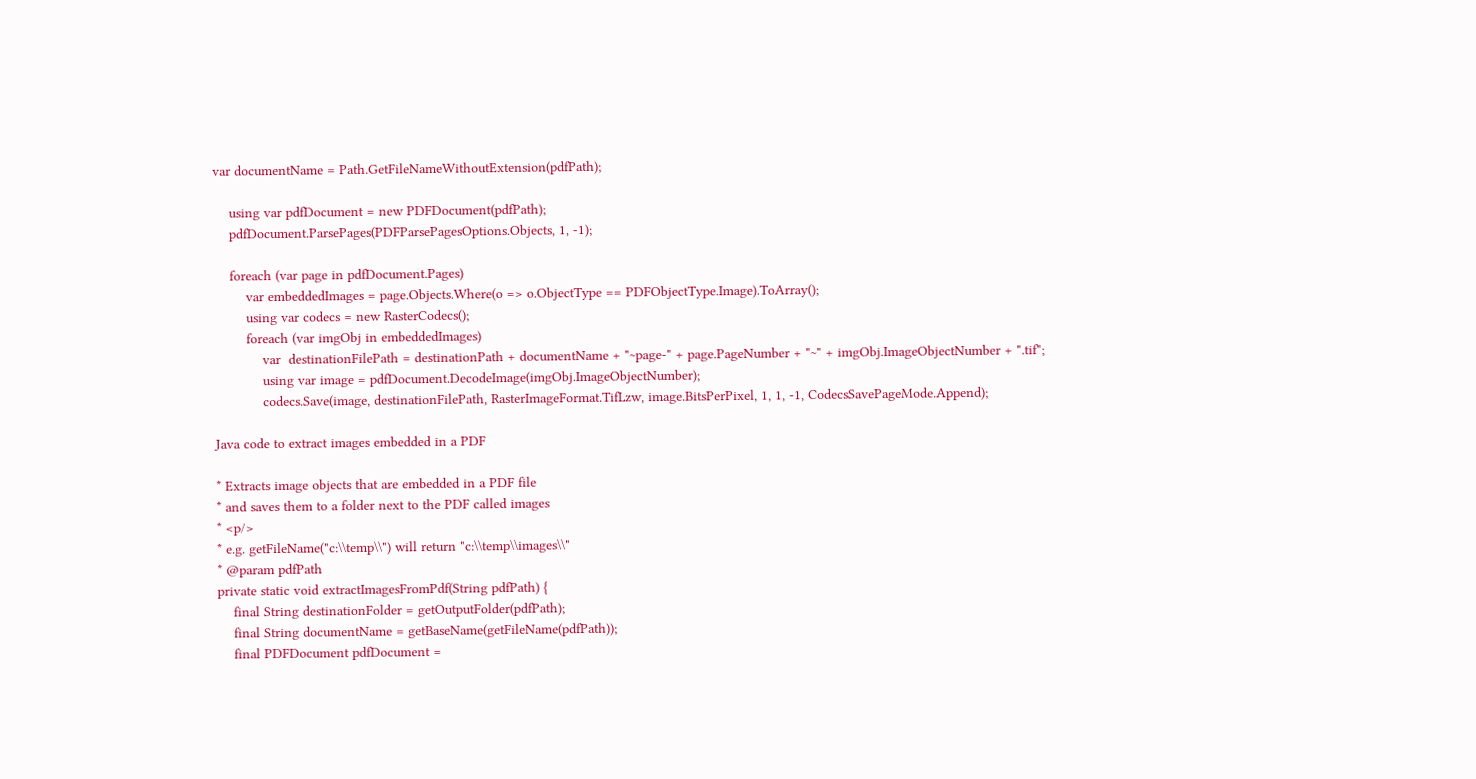var documentName = Path.GetFileNameWithoutExtension(pdfPath);

    using var pdfDocument = new PDFDocument(pdfPath);
    pdfDocument.ParsePages(PDFParsePagesOptions.Objects, 1, -1);

    foreach (var page in pdfDocument.Pages)
        var embeddedImages = page.Objects.Where(o => o.ObjectType == PDFObjectType.Image).ToArray();
        using var codecs = new RasterCodecs();
        foreach (var imgObj in embeddedImages)
            var  destinationFilePath = destinationPath + documentName + "~page-" + page.PageNumber + "~" + imgObj.ImageObjectNumber + ".tif";
            using var image = pdfDocument.DecodeImage(imgObj.ImageObjectNumber);
            codecs.Save(image, destinationFilePath, RasterImageFormat.TifLzw, image.BitsPerPixel, 1, 1, -1, CodecsSavePageMode.Append);

Java code to extract images embedded in a PDF

* Extracts image objects that are embedded in a PDF file
* and saves them to a folder next to the PDF called images
* <p/>
* e.g. getFileName("c:\\temp\\") will return "c:\\temp\\images\\"
* @param pdfPath
private static void extractImagesFromPdf(String pdfPath) {
    final String destinationFolder = getOutputFolder(pdfPath);
    final String documentName = getBaseName(getFileName(pdfPath));
    final PDFDocument pdfDocument =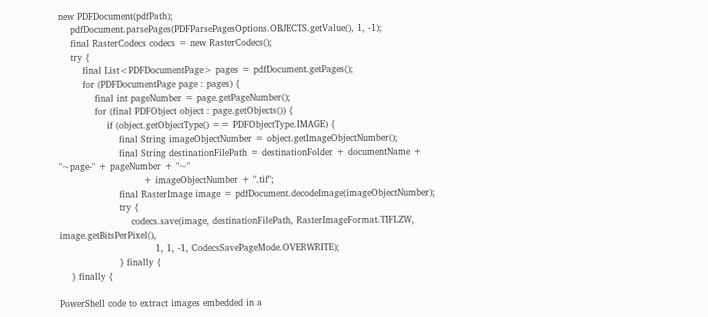new PDFDocument(pdfPath);
    pdfDocument.parsePages(PDFParsePagesOptions.OBJECTS.getValue(), 1, -1);
    final RasterCodecs codecs = new RasterCodecs();
    try {
        final List<PDFDocumentPage> pages = pdfDocument.getPages();
        for (PDFDocumentPage page : pages) {
            final int pageNumber = page.getPageNumber();
            for (final PDFObject object : page.getObjects()) {
                if (object.getObjectType() == PDFObjectType.IMAGE) {
                    final String imageObjectNumber = object.getImageObjectNumber();
                    final String destinationFilePath = destinationFolder + documentName + "~page-" + pageNumber + "~"
                            + imageObjectNumber + ".tif";
                    final RasterImage image = pdfDocument.decodeImage(imageObjectNumber);
                    try {
                        codecs.save(image, destinationFilePath, RasterImageFormat.TIFLZW, image.getBitsPerPixel(),
                                1, 1, -1, CodecsSavePageMode.OVERWRITE);
                    } finally {
    } finally {

PowerShell code to extract images embedded in a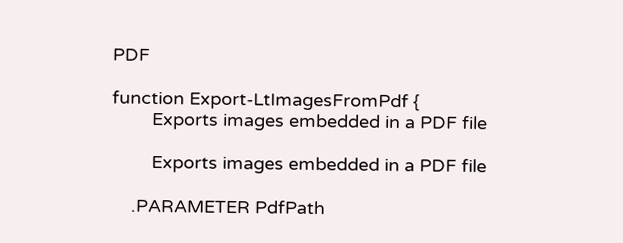PDF

function Export-LtImagesFromPdf {
        Exports images embedded in a PDF file

        Exports images embedded in a PDF file

    .PARAMETER PdfPath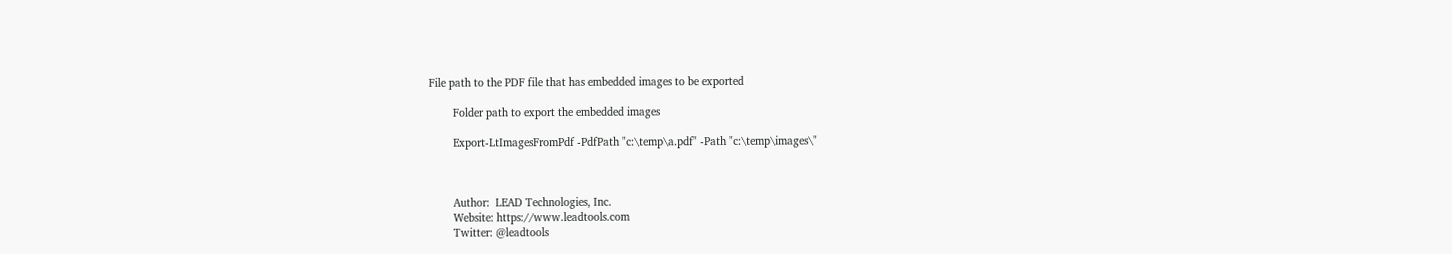File path to the PDF file that has embedded images to be exported

        Folder path to export the embedded images

        Export-LtImagesFromPdf -PdfPath "c:\temp\a.pdf" -Path "c:\temp\images\"



        Author:  LEAD Technologies, Inc.
        Website: https://www.leadtools.com
        Twitter: @leadtools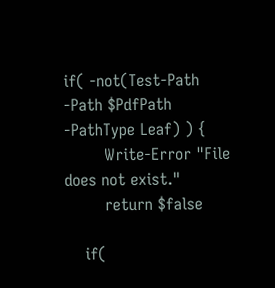if( -not(Test-Path -Path $PdfPath -PathType Leaf) ) {
        Write-Error "File does not exist."
        return $false

    if(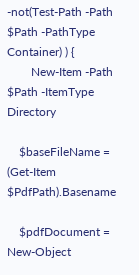-not(Test-Path -Path $Path -PathType Container) ) {
        New-Item -Path $Path -ItemType Directory

    $baseFileName = (Get-Item $PdfPath).Basename

    $pdfDocument = New-Object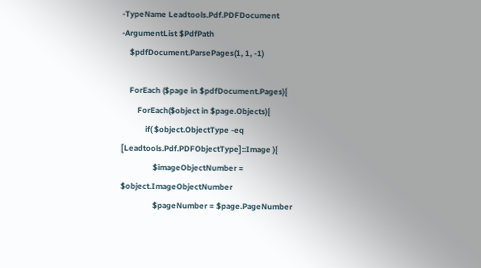-TypeName Leadtools.Pdf.PDFDocument -ArgumentList $PdfPath
    $pdfDocument.ParsePages(1, 1, -1)

    ForEach ($page in $pdfDocument.Pages){
        ForEach($object in $page.Objects){
            if( $object.ObjectType -eq [Leadtools.Pdf.PDFObjectType]::Image ){
                $imageObjectNumber = $object.ImageObjectNumber
                $pageNumber = $page.PageNumber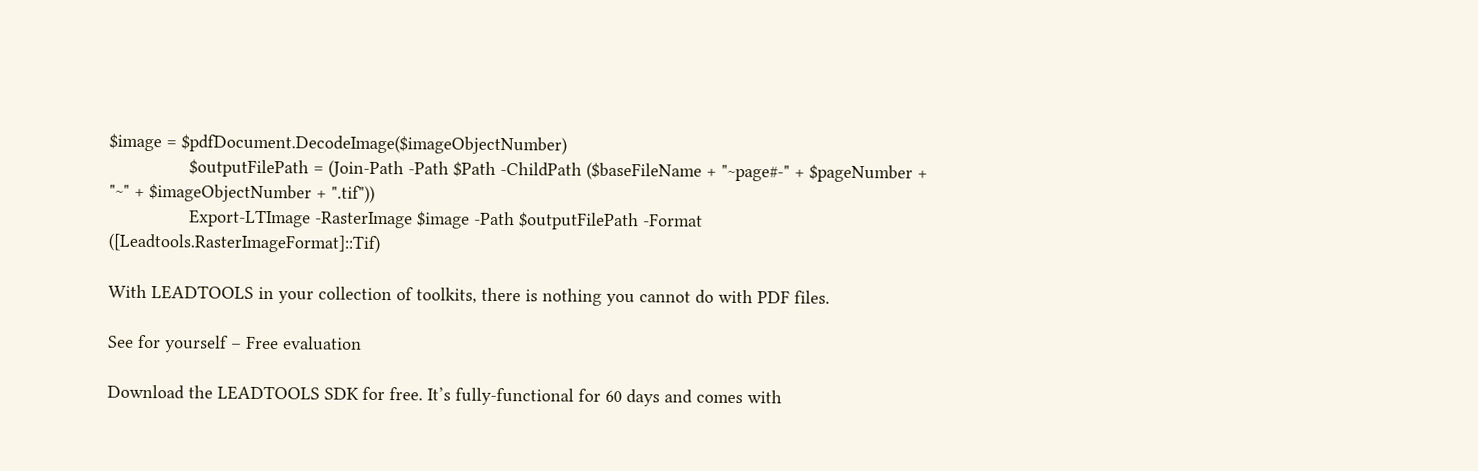$image = $pdfDocument.DecodeImage($imageObjectNumber)
                $outputFilePath = (Join-Path -Path $Path -ChildPath ($baseFileName + "~page#-" + $pageNumber + "~" + $imageObjectNumber + ".tif"))
                Export-LTImage -RasterImage $image -Path $outputFilePath -Format ([Leadtools.RasterImageFormat]::Tif)

With LEADTOOLS in your collection of toolkits, there is nothing you cannot do with PDF files.

See for yourself – Free evaluation

Download the LEADTOOLS SDK for free. It’s fully-functional for 60 days and comes with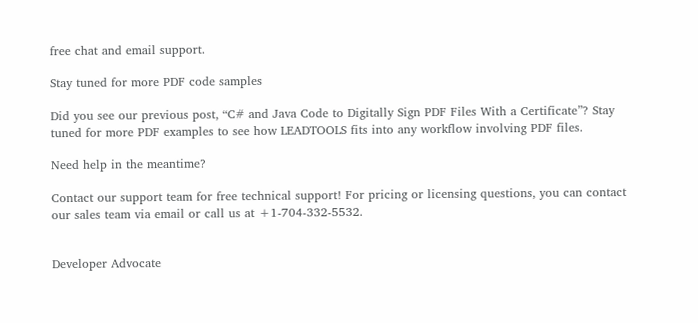free chat and email support.

Stay tuned for more PDF code samples

Did you see our previous post, “C# and Java Code to Digitally Sign PDF Files With a Certificate”? Stay tuned for more PDF examples to see how LEADTOOLS fits into any workflow involving PDF files.

Need help in the meantime?

Contact our support team for free technical support! For pricing or licensing questions, you can contact our sales team via email or call us at +1-704-332-5532.


Developer Advocate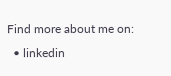Find more about me on:
  • linkedin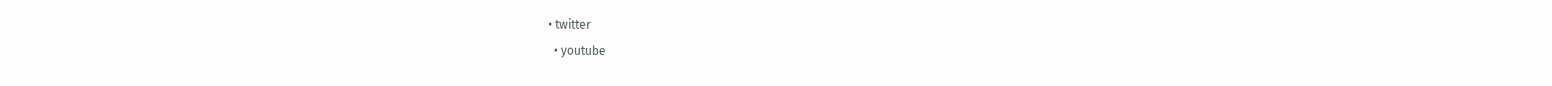• twitter
  • youtube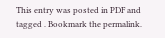This entry was posted in PDF and tagged . Bookmark the permalink.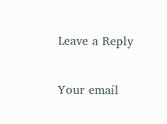Leave a Reply

Your email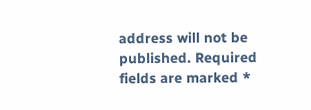address will not be published. Required fields are marked *